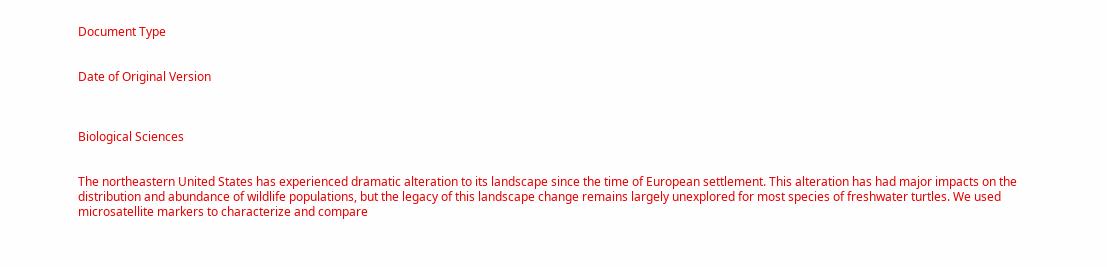Document Type


Date of Original Version



Biological Sciences


The northeastern United States has experienced dramatic alteration to its landscape since the time of European settlement. This alteration has had major impacts on the distribution and abundance of wildlife populations, but the legacy of this landscape change remains largely unexplored for most species of freshwater turtles. We used microsatellite markers to characterize and compare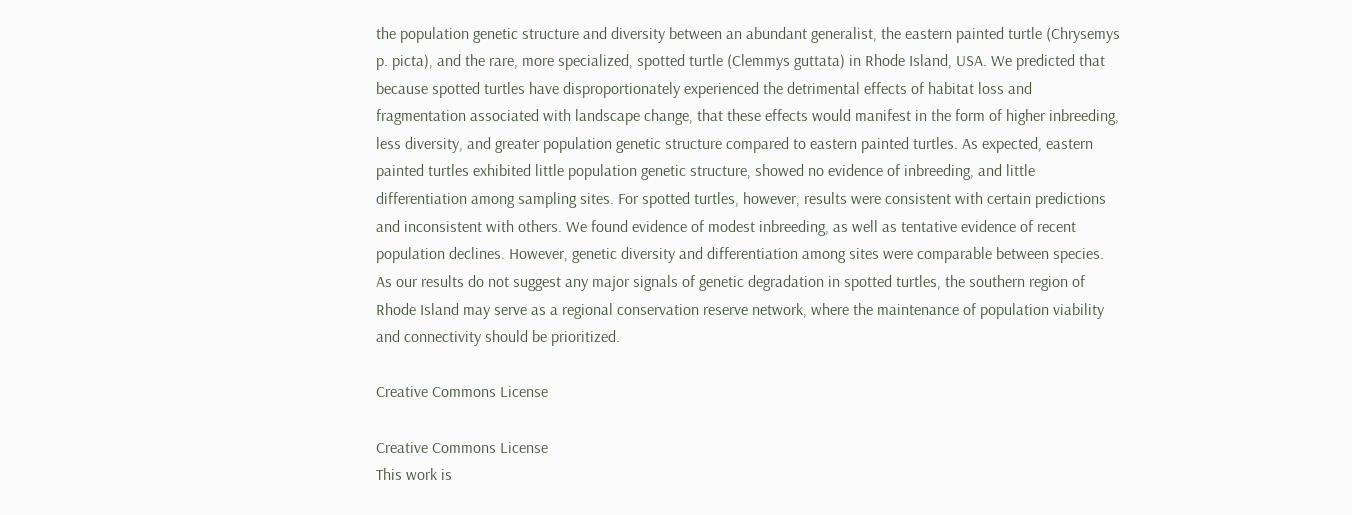the population genetic structure and diversity between an abundant generalist, the eastern painted turtle (Chrysemys p. picta), and the rare, more specialized, spotted turtle (Clemmys guttata) in Rhode Island, USA. We predicted that because spotted turtles have disproportionately experienced the detrimental effects of habitat loss and fragmentation associated with landscape change, that these effects would manifest in the form of higher inbreeding, less diversity, and greater population genetic structure compared to eastern painted turtles. As expected, eastern painted turtles exhibited little population genetic structure, showed no evidence of inbreeding, and little differentiation among sampling sites. For spotted turtles, however, results were consistent with certain predictions and inconsistent with others. We found evidence of modest inbreeding, as well as tentative evidence of recent population declines. However, genetic diversity and differentiation among sites were comparable between species. As our results do not suggest any major signals of genetic degradation in spotted turtles, the southern region of Rhode Island may serve as a regional conservation reserve network, where the maintenance of population viability and connectivity should be prioritized.

Creative Commons License

Creative Commons License
This work is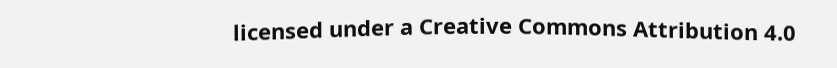licensed under a Creative Commons Attribution 4.0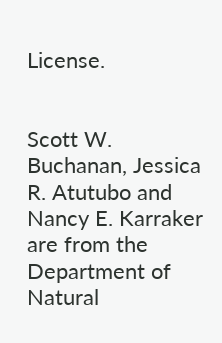License.


Scott W. Buchanan, Jessica R. Atutubo and Nancy E. Karraker are from the Department of Natural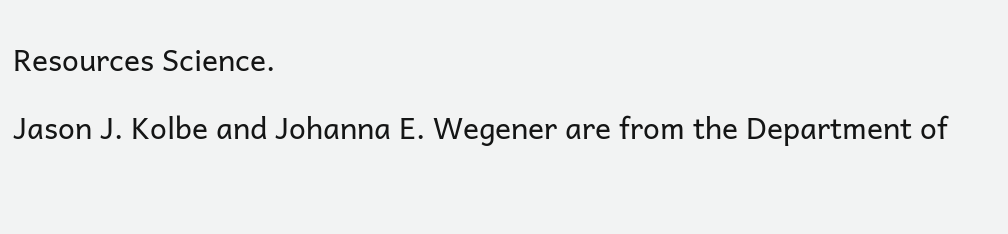Resources Science.

Jason J. Kolbe and Johanna E. Wegener are from the Department of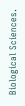Biological Sciences.